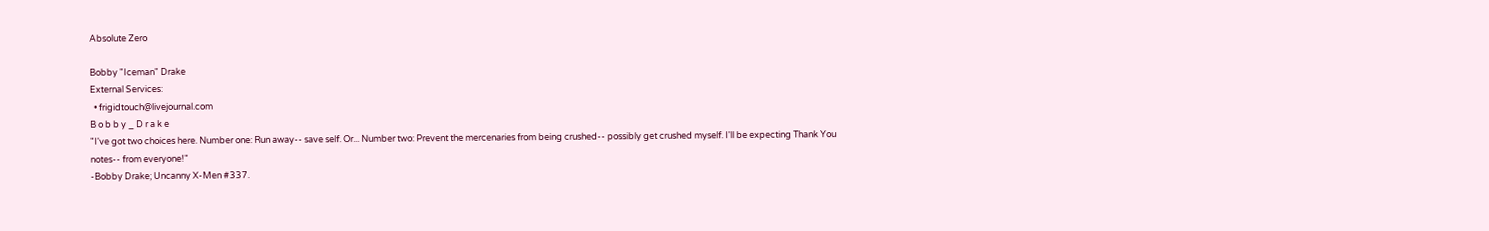Absolute Zero

Bobby "Iceman" Drake
External Services:
  • frigidtouch@livejournal.com
B o b b y _ D r a k e
"I've got two choices here. Number one: Run away-- save self. Or... Number two: Prevent the mercenaries from being crushed-- possibly get crushed myself. I'll be expecting Thank You notes-- from everyone!"
-Bobby Drake; Uncanny X-Men #337.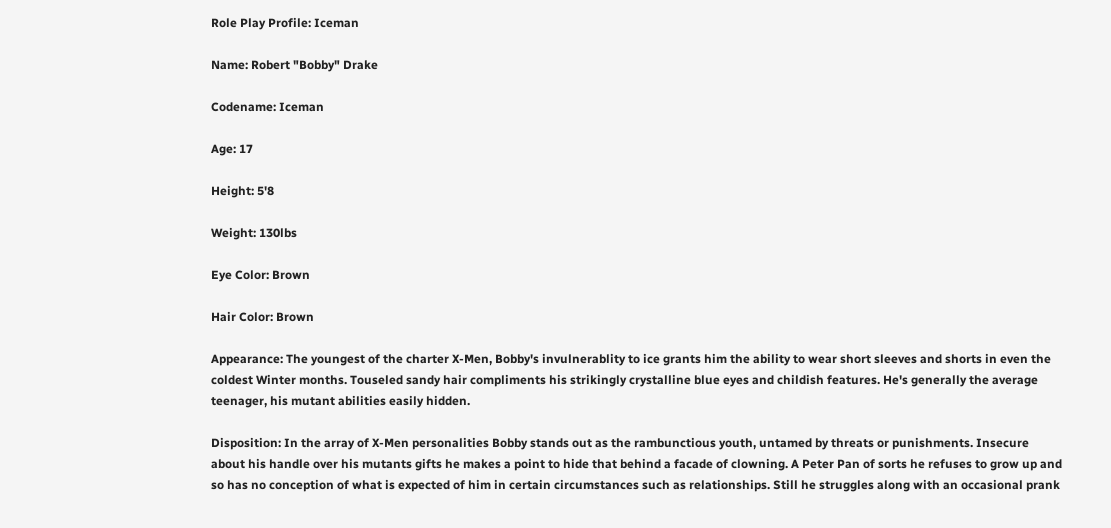Role Play Profile: Iceman

Name: Robert "Bobby" Drake

Codename: Iceman

Age: 17

Height: 5'8

Weight: 130lbs

Eye Color: Brown

Hair Color: Brown

Appearance: The youngest of the charter X-Men, Bobby's invulnerablity to ice grants him the ability to wear short sleeves and shorts in even the coldest Winter months. Touseled sandy hair compliments his strikingly crystalline blue eyes and childish features. He's generally the average teenager, his mutant abilities easily hidden.

Disposition: In the array of X-Men personalities Bobby stands out as the rambunctious youth, untamed by threats or punishments. Insecure about his handle over his mutants gifts he makes a point to hide that behind a facade of clowning. A Peter Pan of sorts he refuses to grow up and so has no conception of what is expected of him in certain circumstances such as relationships. Still he struggles along with an occasional prank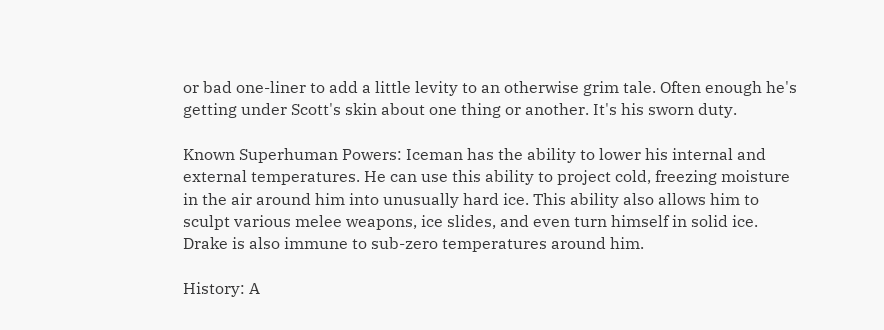or bad one-liner to add a little levity to an otherwise grim tale. Often enough he's getting under Scott's skin about one thing or another. It's his sworn duty.

Known Superhuman Powers: Iceman has the ability to lower his internal and external temperatures. He can use this ability to project cold, freezing moisture in the air around him into unusually hard ice. This ability also allows him to sculpt various melee weapons, ice slides, and even turn himself in solid ice. Drake is also immune to sub-zero temperatures around him.

History: A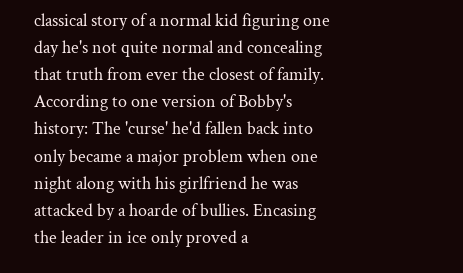classical story of a normal kid figuring one day he's not quite normal and concealing that truth from ever the closest of family. According to one version of Bobby's history: The 'curse' he'd fallen back into only became a major problem when one night along with his girlfriend he was attacked by a hoarde of bullies. Encasing the leader in ice only proved a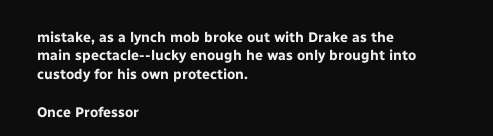mistake, as a lynch mob broke out with Drake as the main spectacle--lucky enough he was only brought into custody for his own protection.

Once Professor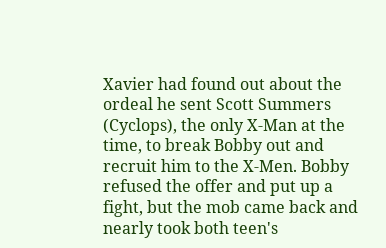Xavier had found out about the ordeal he sent Scott Summers (Cyclops), the only X-Man at the time, to break Bobby out and recruit him to the X-Men. Bobby refused the offer and put up a fight, but the mob came back and nearly took both teen's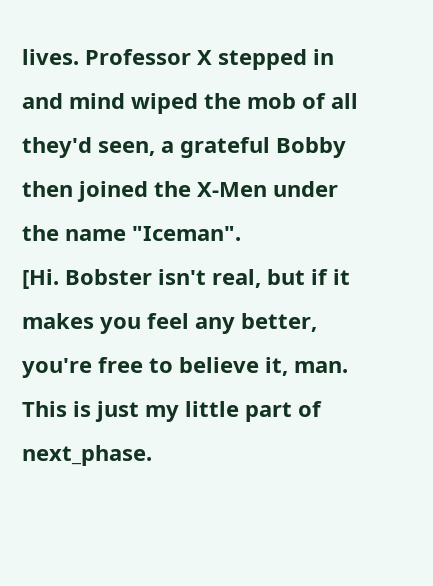lives. Professor X stepped in and mind wiped the mob of all they'd seen, a grateful Bobby then joined the X-Men under the name "Iceman".
[Hi. Bobster isn't real, but if it makes you feel any better, you're free to believe it, man. This is just my little part of next_phase.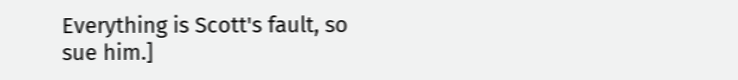Everything is Scott's fault, so sue him.]